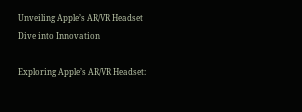Unveiling Apple’s AR/VR Headset Dive into Innovation

Exploring Apple’s AR/VR Headset: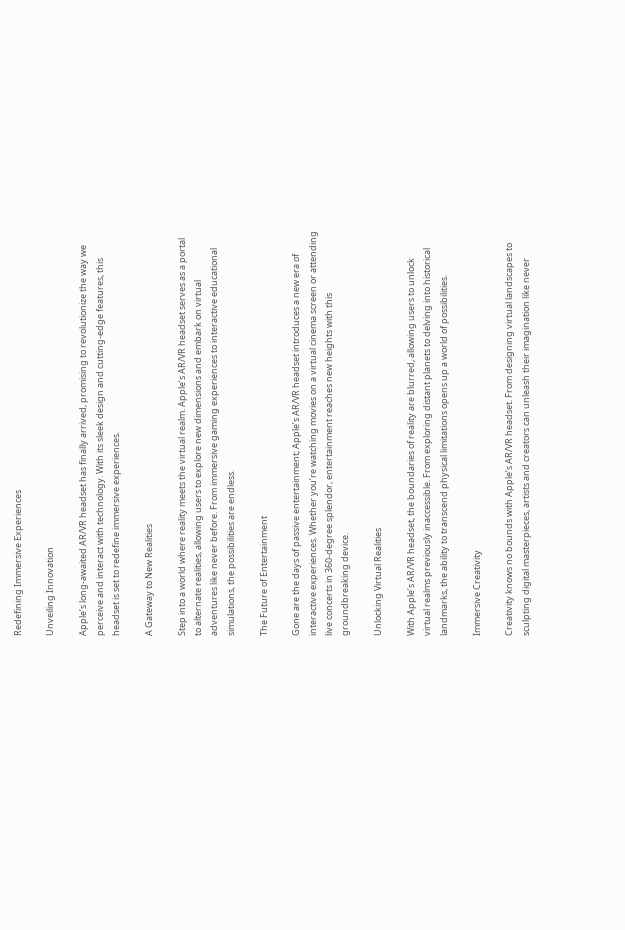Redefining Immersive Experiences

Unveiling Innovation

Apple’s long-awaited AR/VR headset has finally arrived, promising to revolutionize the way we perceive and interact with technology. With its sleek design and cutting-edge features, this headset is set to redefine immersive experiences.

A Gateway to New Realities

Step into a world where reality meets the virtual realm. Apple’s AR/VR headset serves as a portal to alternate realities, allowing users to explore new dimensions and embark on virtual adventures like never before. From immersive gaming experiences to interactive educational simulations, the possibilities are endless.

The Future of Entertainment

Gone are the days of passive entertainment; Apple’s AR/VR headset introduces a new era of interactive experiences. Whether you’re watching movies on a virtual cinema screen or attending live concerts in 360-degree splendor, entertainment reaches new heights with this groundbreaking device.

Unlocking Virtual Realities

With Apple’s AR/VR headset, the boundaries of reality are blurred, allowing users to unlock virtual realms previously inaccessible. From exploring distant planets to delving into historical landmarks, the ability to transcend physical limitations opens up a world of possibilities.

Immersive Creativity

Creativity knows no bounds with Apple’s AR/VR headset. From designing virtual landscapes to sculpting digital masterpieces, artists and creators can unleash their imagination like never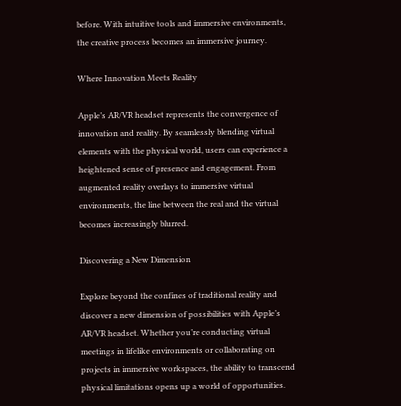before. With intuitive tools and immersive environments, the creative process becomes an immersive journey.

Where Innovation Meets Reality

Apple’s AR/VR headset represents the convergence of innovation and reality. By seamlessly blending virtual elements with the physical world, users can experience a heightened sense of presence and engagement. From augmented reality overlays to immersive virtual environments, the line between the real and the virtual becomes increasingly blurred.

Discovering a New Dimension

Explore beyond the confines of traditional reality and discover a new dimension of possibilities with Apple’s AR/VR headset. Whether you’re conducting virtual meetings in lifelike environments or collaborating on projects in immersive workspaces, the ability to transcend physical limitations opens up a world of opportunities.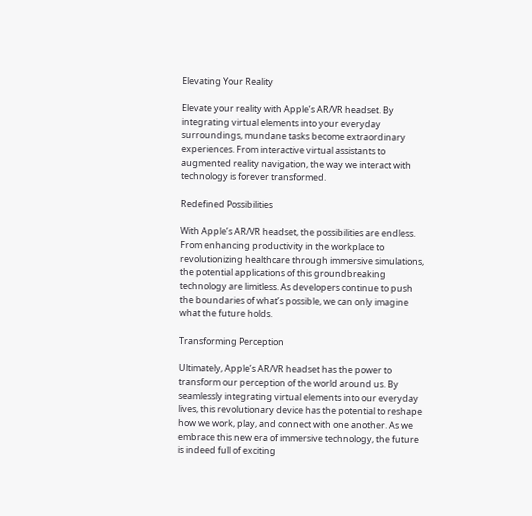Elevating Your Reality

Elevate your reality with Apple’s AR/VR headset. By integrating virtual elements into your everyday surroundings, mundane tasks become extraordinary experiences. From interactive virtual assistants to augmented reality navigation, the way we interact with technology is forever transformed.

Redefined Possibilities

With Apple’s AR/VR headset, the possibilities are endless. From enhancing productivity in the workplace to revolutionizing healthcare through immersive simulations, the potential applications of this groundbreaking technology are limitless. As developers continue to push the boundaries of what’s possible, we can only imagine what the future holds.

Transforming Perception

Ultimately, Apple’s AR/VR headset has the power to transform our perception of the world around us. By seamlessly integrating virtual elements into our everyday lives, this revolutionary device has the potential to reshape how we work, play, and connect with one another. As we embrace this new era of immersive technology, the future is indeed full of exciting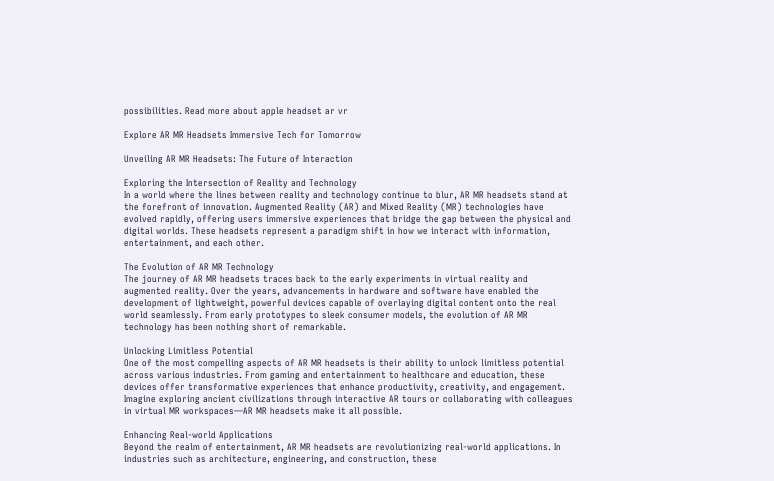possibilities. Read more about apple headset ar vr

Explore AR MR Headsets Immersive Tech for Tomorrow

Unveiling AR MR Headsets: The Future of Interaction

Exploring the Intersection of Reality and Technology
In a world where the lines between reality and technology continue to blur, AR MR headsets stand at the forefront of innovation. Augmented Reality (AR) and Mixed Reality (MR) technologies have evolved rapidly, offering users immersive experiences that bridge the gap between the physical and digital worlds. These headsets represent a paradigm shift in how we interact with information, entertainment, and each other.

The Evolution of AR MR Technology
The journey of AR MR headsets traces back to the early experiments in virtual reality and augmented reality. Over the years, advancements in hardware and software have enabled the development of lightweight, powerful devices capable of overlaying digital content onto the real world seamlessly. From early prototypes to sleek consumer models, the evolution of AR MR technology has been nothing short of remarkable.

Unlocking Limitless Potential
One of the most compelling aspects of AR MR headsets is their ability to unlock limitless potential across various industries. From gaming and entertainment to healthcare and education, these devices offer transformative experiences that enhance productivity, creativity, and engagement. Imagine exploring ancient civilizations through interactive AR tours or collaborating with colleagues in virtual MR workspaces—AR MR headsets make it all possible.

Enhancing Real-world Applications
Beyond the realm of entertainment, AR MR headsets are revolutionizing real-world applications. In industries such as architecture, engineering, and construction, these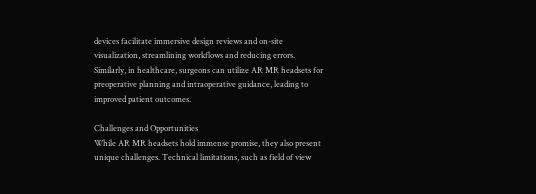devices facilitate immersive design reviews and on-site visualization, streamlining workflows and reducing errors. Similarly, in healthcare, surgeons can utilize AR MR headsets for preoperative planning and intraoperative guidance, leading to improved patient outcomes.

Challenges and Opportunities
While AR MR headsets hold immense promise, they also present unique challenges. Technical limitations, such as field of view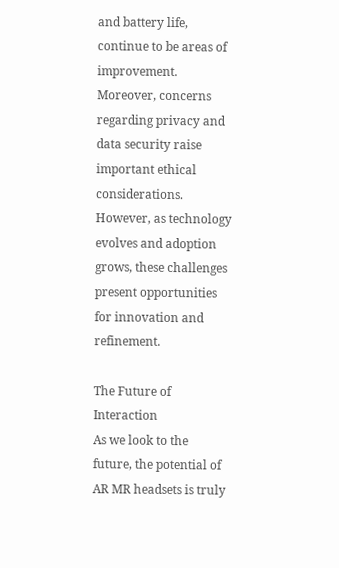and battery life, continue to be areas of improvement. Moreover, concerns regarding privacy and data security raise important ethical considerations. However, as technology evolves and adoption grows, these challenges present opportunities for innovation and refinement.

The Future of Interaction
As we look to the future, the potential of AR MR headsets is truly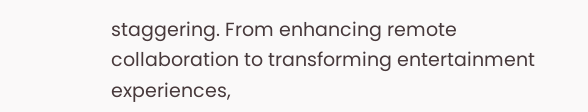staggering. From enhancing remote collaboration to transforming entertainment experiences,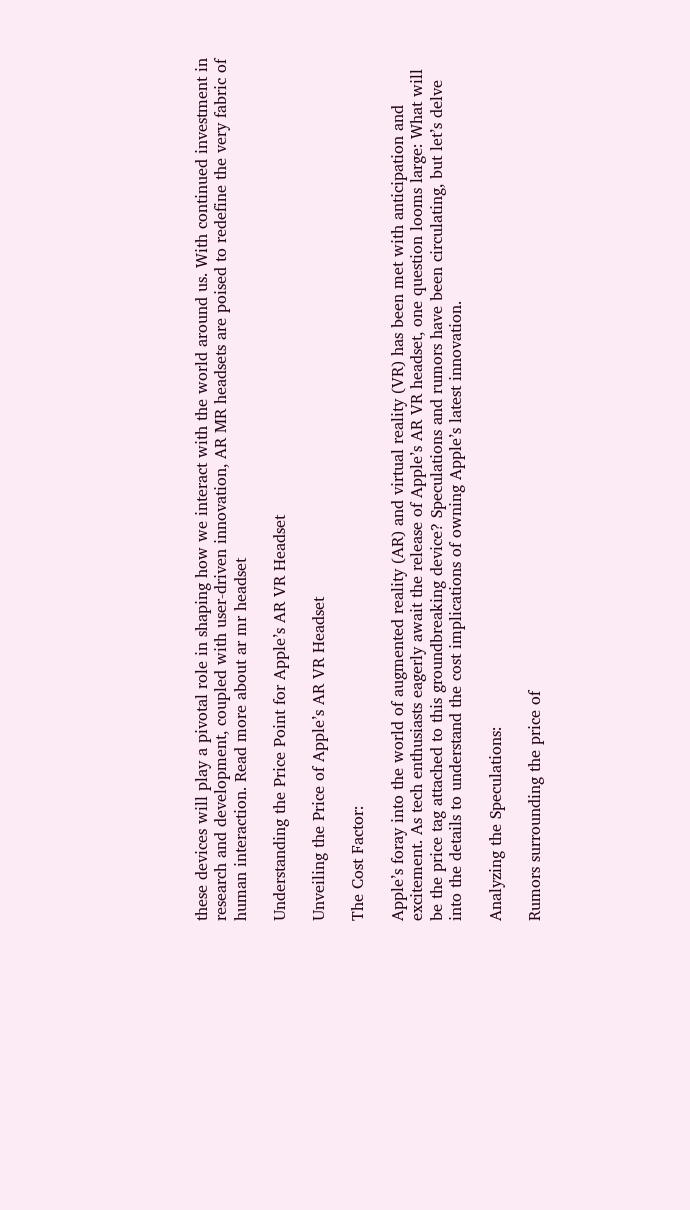these devices will play a pivotal role in shaping how we interact with the world around us. With continued investment in research and development, coupled with user-driven innovation, AR MR headsets are poised to redefine the very fabric of human interaction. Read more about ar mr headset

Understanding the Price Point for Apple’s AR VR Headset

Unveiling the Price of Apple’s AR VR Headset

The Cost Factor:

Apple’s foray into the world of augmented reality (AR) and virtual reality (VR) has been met with anticipation and excitement. As tech enthusiasts eagerly await the release of Apple’s AR VR headset, one question looms large: What will be the price tag attached to this groundbreaking device? Speculations and rumors have been circulating, but let’s delve into the details to understand the cost implications of owning Apple’s latest innovation.

Analyzing the Speculations:

Rumors surrounding the price of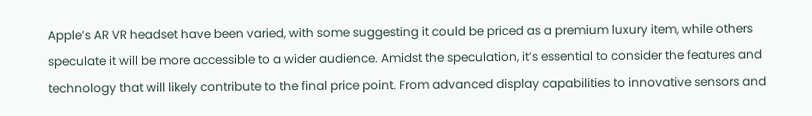Apple’s AR VR headset have been varied, with some suggesting it could be priced as a premium luxury item, while others speculate it will be more accessible to a wider audience. Amidst the speculation, it’s essential to consider the features and technology that will likely contribute to the final price point. From advanced display capabilities to innovative sensors and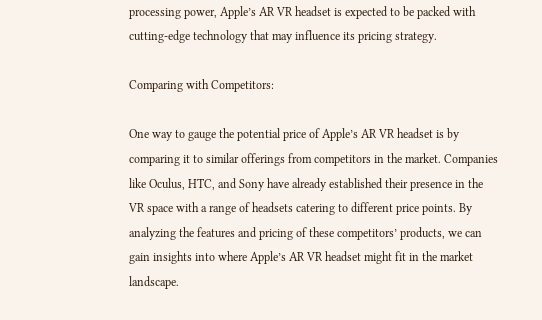processing power, Apple’s AR VR headset is expected to be packed with cutting-edge technology that may influence its pricing strategy.

Comparing with Competitors:

One way to gauge the potential price of Apple’s AR VR headset is by comparing it to similar offerings from competitors in the market. Companies like Oculus, HTC, and Sony have already established their presence in the VR space with a range of headsets catering to different price points. By analyzing the features and pricing of these competitors’ products, we can gain insights into where Apple’s AR VR headset might fit in the market landscape.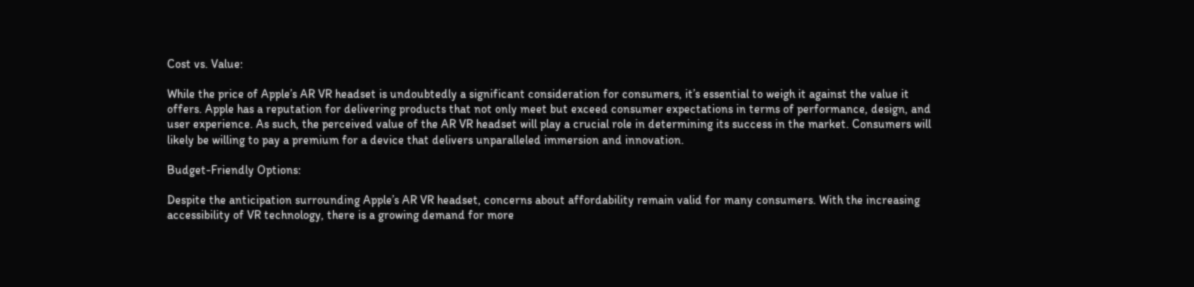Cost vs. Value:

While the price of Apple’s AR VR headset is undoubtedly a significant consideration for consumers, it’s essential to weigh it against the value it offers. Apple has a reputation for delivering products that not only meet but exceed consumer expectations in terms of performance, design, and user experience. As such, the perceived value of the AR VR headset will play a crucial role in determining its success in the market. Consumers will likely be willing to pay a premium for a device that delivers unparalleled immersion and innovation.

Budget-Friendly Options:

Despite the anticipation surrounding Apple’s AR VR headset, concerns about affordability remain valid for many consumers. With the increasing accessibility of VR technology, there is a growing demand for more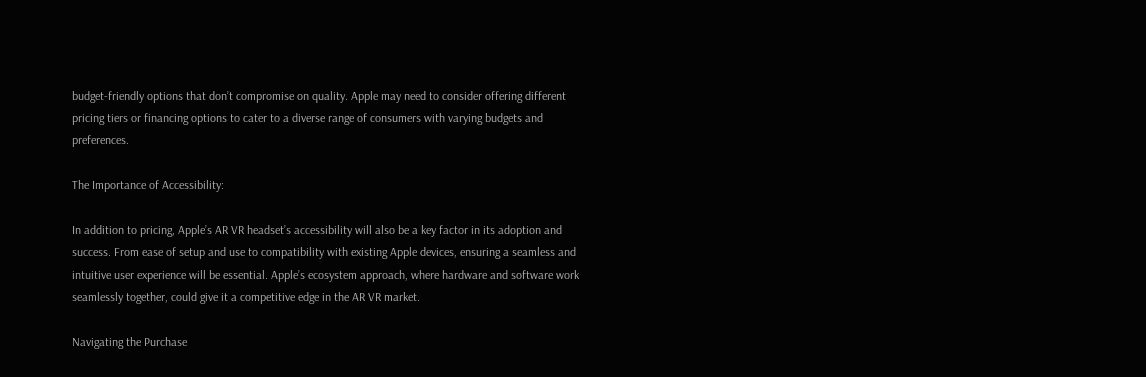budget-friendly options that don’t compromise on quality. Apple may need to consider offering different pricing tiers or financing options to cater to a diverse range of consumers with varying budgets and preferences.

The Importance of Accessibility:

In addition to pricing, Apple’s AR VR headset’s accessibility will also be a key factor in its adoption and success. From ease of setup and use to compatibility with existing Apple devices, ensuring a seamless and intuitive user experience will be essential. Apple’s ecosystem approach, where hardware and software work seamlessly together, could give it a competitive edge in the AR VR market.

Navigating the Purchase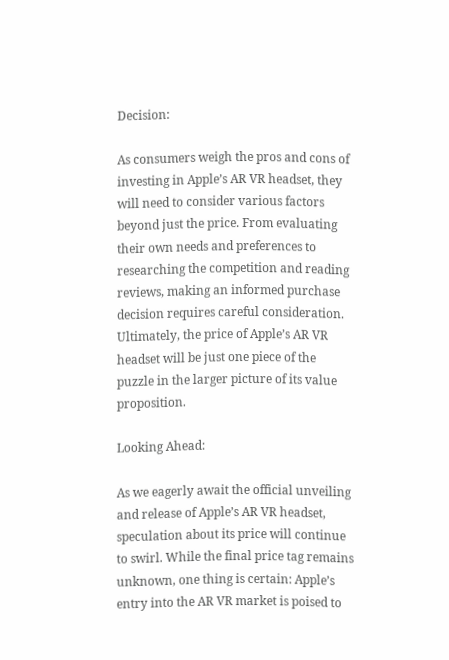Decision:

As consumers weigh the pros and cons of investing in Apple’s AR VR headset, they will need to consider various factors beyond just the price. From evaluating their own needs and preferences to researching the competition and reading reviews, making an informed purchase decision requires careful consideration. Ultimately, the price of Apple’s AR VR headset will be just one piece of the puzzle in the larger picture of its value proposition.

Looking Ahead:

As we eagerly await the official unveiling and release of Apple’s AR VR headset, speculation about its price will continue to swirl. While the final price tag remains unknown, one thing is certain: Apple’s entry into the AR VR market is poised to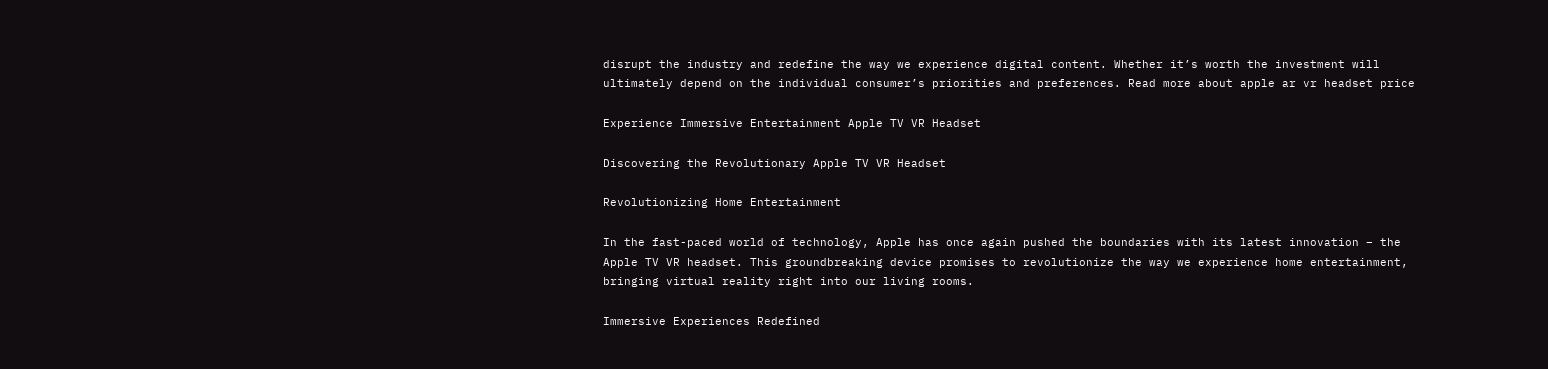disrupt the industry and redefine the way we experience digital content. Whether it’s worth the investment will ultimately depend on the individual consumer’s priorities and preferences. Read more about apple ar vr headset price

Experience Immersive Entertainment Apple TV VR Headset

Discovering the Revolutionary Apple TV VR Headset

Revolutionizing Home Entertainment

In the fast-paced world of technology, Apple has once again pushed the boundaries with its latest innovation – the Apple TV VR headset. This groundbreaking device promises to revolutionize the way we experience home entertainment, bringing virtual reality right into our living rooms.

Immersive Experiences Redefined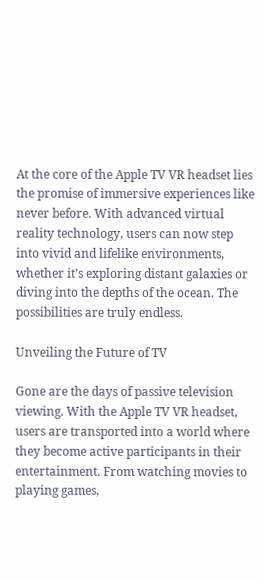At the core of the Apple TV VR headset lies the promise of immersive experiences like never before. With advanced virtual reality technology, users can now step into vivid and lifelike environments, whether it’s exploring distant galaxies or diving into the depths of the ocean. The possibilities are truly endless.

Unveiling the Future of TV

Gone are the days of passive television viewing. With the Apple TV VR headset, users are transported into a world where they become active participants in their entertainment. From watching movies to playing games,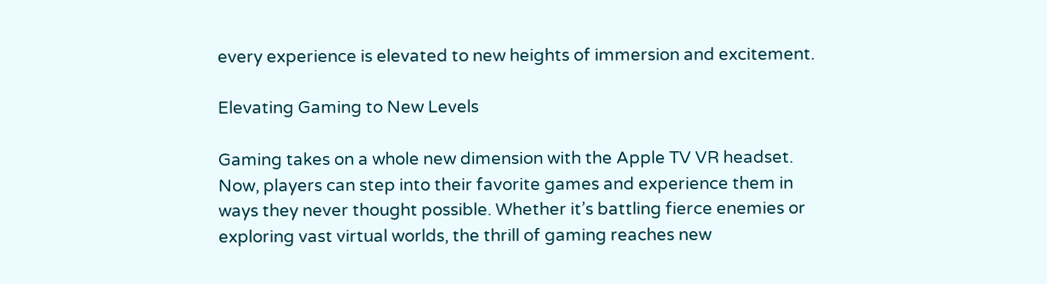every experience is elevated to new heights of immersion and excitement.

Elevating Gaming to New Levels

Gaming takes on a whole new dimension with the Apple TV VR headset. Now, players can step into their favorite games and experience them in ways they never thought possible. Whether it’s battling fierce enemies or exploring vast virtual worlds, the thrill of gaming reaches new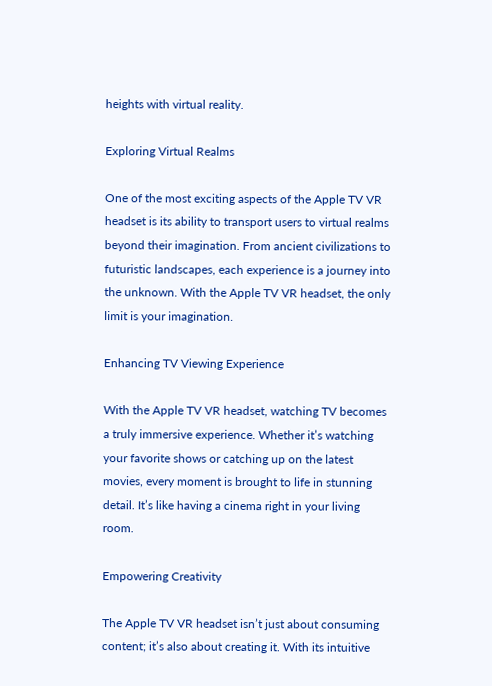heights with virtual reality.

Exploring Virtual Realms

One of the most exciting aspects of the Apple TV VR headset is its ability to transport users to virtual realms beyond their imagination. From ancient civilizations to futuristic landscapes, each experience is a journey into the unknown. With the Apple TV VR headset, the only limit is your imagination.

Enhancing TV Viewing Experience

With the Apple TV VR headset, watching TV becomes a truly immersive experience. Whether it’s watching your favorite shows or catching up on the latest movies, every moment is brought to life in stunning detail. It’s like having a cinema right in your living room.

Empowering Creativity

The Apple TV VR headset isn’t just about consuming content; it’s also about creating it. With its intuitive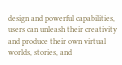design and powerful capabilities, users can unleash their creativity and produce their own virtual worlds, stories, and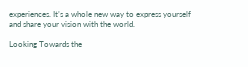experiences. It’s a whole new way to express yourself and share your vision with the world.

Looking Towards the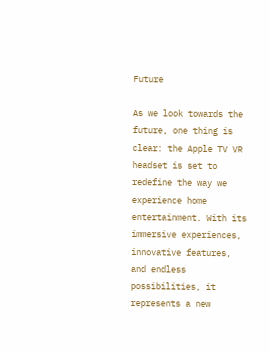Future

As we look towards the future, one thing is clear: the Apple TV VR headset is set to redefine the way we experience home entertainment. With its immersive experiences, innovative features, and endless possibilities, it represents a new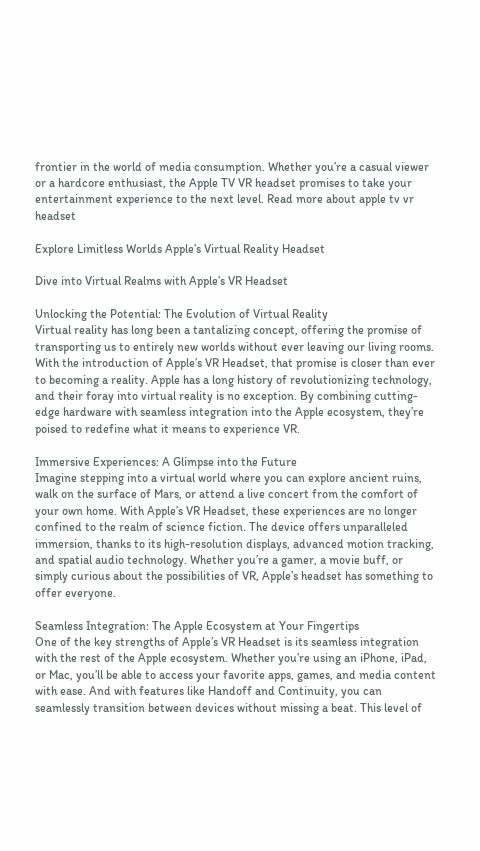frontier in the world of media consumption. Whether you’re a casual viewer or a hardcore enthusiast, the Apple TV VR headset promises to take your entertainment experience to the next level. Read more about apple tv vr headset

Explore Limitless Worlds Apple’s Virtual Reality Headset

Dive into Virtual Realms with Apple’s VR Headset

Unlocking the Potential: The Evolution of Virtual Reality
Virtual reality has long been a tantalizing concept, offering the promise of transporting us to entirely new worlds without ever leaving our living rooms. With the introduction of Apple’s VR Headset, that promise is closer than ever to becoming a reality. Apple has a long history of revolutionizing technology, and their foray into virtual reality is no exception. By combining cutting-edge hardware with seamless integration into the Apple ecosystem, they’re poised to redefine what it means to experience VR.

Immersive Experiences: A Glimpse into the Future
Imagine stepping into a virtual world where you can explore ancient ruins, walk on the surface of Mars, or attend a live concert from the comfort of your own home. With Apple’s VR Headset, these experiences are no longer confined to the realm of science fiction. The device offers unparalleled immersion, thanks to its high-resolution displays, advanced motion tracking, and spatial audio technology. Whether you’re a gamer, a movie buff, or simply curious about the possibilities of VR, Apple’s headset has something to offer everyone.

Seamless Integration: The Apple Ecosystem at Your Fingertips
One of the key strengths of Apple’s VR Headset is its seamless integration with the rest of the Apple ecosystem. Whether you’re using an iPhone, iPad, or Mac, you’ll be able to access your favorite apps, games, and media content with ease. And with features like Handoff and Continuity, you can seamlessly transition between devices without missing a beat. This level of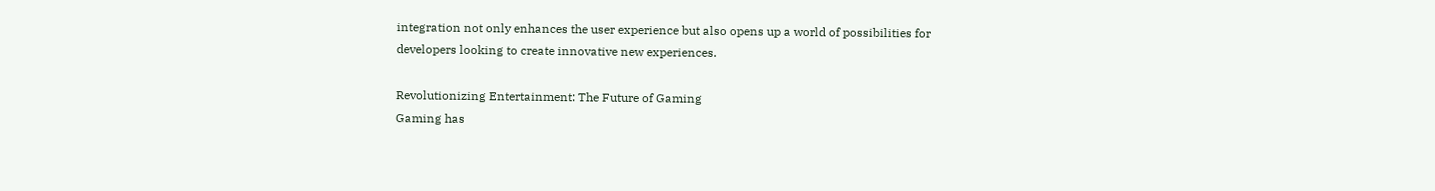integration not only enhances the user experience but also opens up a world of possibilities for developers looking to create innovative new experiences.

Revolutionizing Entertainment: The Future of Gaming
Gaming has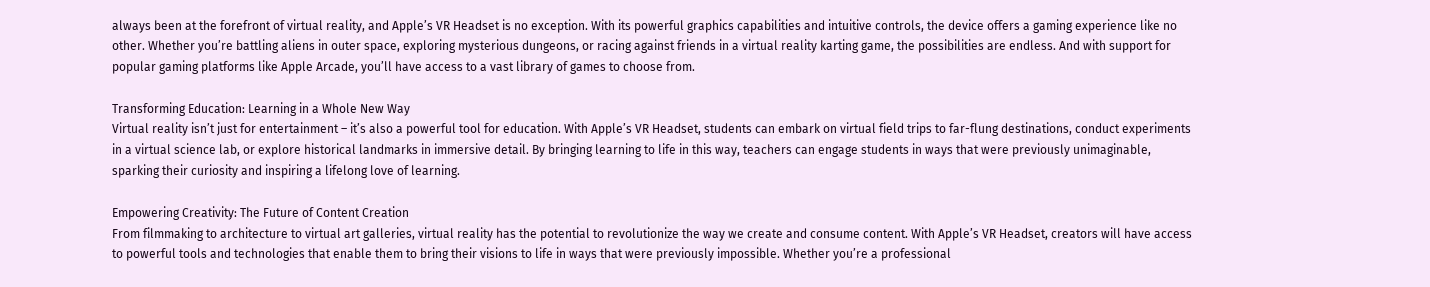always been at the forefront of virtual reality, and Apple’s VR Headset is no exception. With its powerful graphics capabilities and intuitive controls, the device offers a gaming experience like no other. Whether you’re battling aliens in outer space, exploring mysterious dungeons, or racing against friends in a virtual reality karting game, the possibilities are endless. And with support for popular gaming platforms like Apple Arcade, you’ll have access to a vast library of games to choose from.

Transforming Education: Learning in a Whole New Way
Virtual reality isn’t just for entertainment – it’s also a powerful tool for education. With Apple’s VR Headset, students can embark on virtual field trips to far-flung destinations, conduct experiments in a virtual science lab, or explore historical landmarks in immersive detail. By bringing learning to life in this way, teachers can engage students in ways that were previously unimaginable, sparking their curiosity and inspiring a lifelong love of learning.

Empowering Creativity: The Future of Content Creation
From filmmaking to architecture to virtual art galleries, virtual reality has the potential to revolutionize the way we create and consume content. With Apple’s VR Headset, creators will have access to powerful tools and technologies that enable them to bring their visions to life in ways that were previously impossible. Whether you’re a professional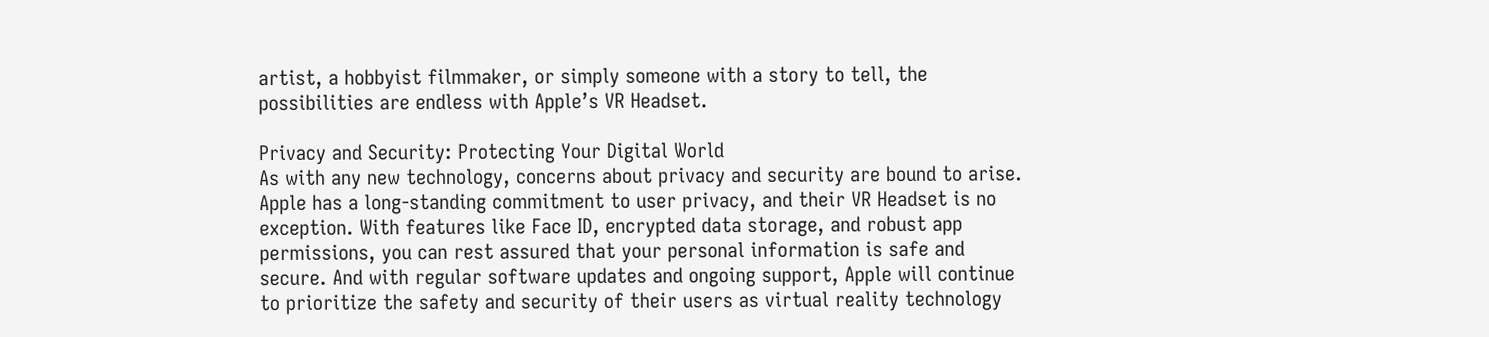artist, a hobbyist filmmaker, or simply someone with a story to tell, the possibilities are endless with Apple’s VR Headset.

Privacy and Security: Protecting Your Digital World
As with any new technology, concerns about privacy and security are bound to arise. Apple has a long-standing commitment to user privacy, and their VR Headset is no exception. With features like Face ID, encrypted data storage, and robust app permissions, you can rest assured that your personal information is safe and secure. And with regular software updates and ongoing support, Apple will continue to prioritize the safety and security of their users as virtual reality technology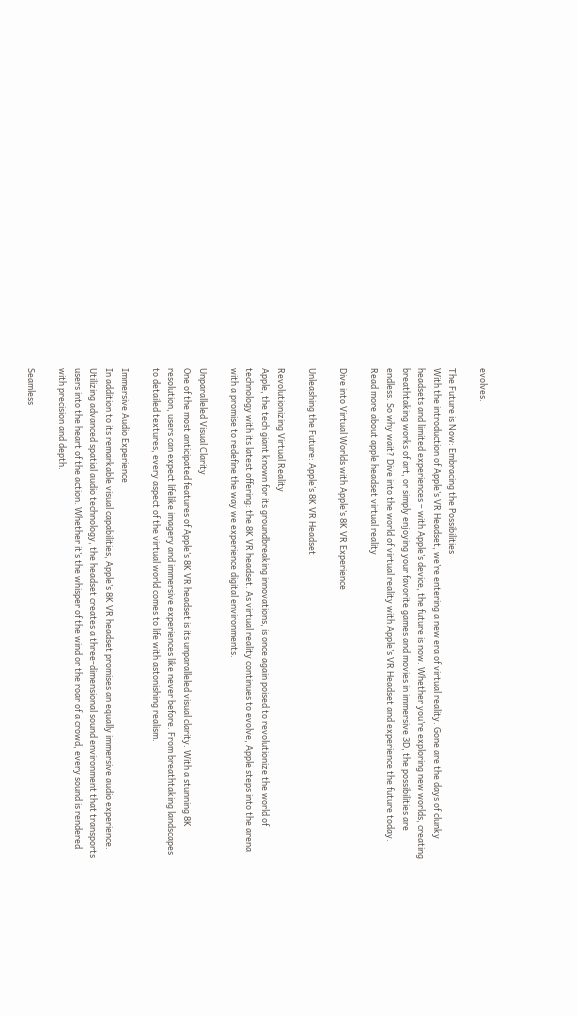evolves.

The Future is Now: Embracing the Possibilities
With the introduction of Apple’s VR Headset, we’re entering a new era of virtual reality. Gone are the days of clunky headsets and limited experiences – with Apple’s device, the future is now. Whether you’re exploring new worlds, creating breathtaking works of art, or simply enjoying your favorite games and movies in immersive 3D, the possibilities are endless. So why wait? Dive into the world of virtual reality with Apple’s VR Headset and experience the future today. Read more about apple headset virtual reality

Dive into Virtual Worlds with Apple’s 8K VR Experience

Unleashing the Future: Apple’s 8K VR Headset

Revolutionizing Virtual Reality
Apple, the tech giant known for its groundbreaking innovations, is once again poised to revolutionize the world of technology with its latest offering: the 8K VR headset. As virtual reality continues to evolve, Apple steps into the arena with a promise to redefine the way we experience digital environments.

Unparalleled Visual Clarity
One of the most anticipated features of Apple’s 8K VR headset is its unparalleled visual clarity. With a stunning 8K resolution, users can expect lifelike imagery and immersive experiences like never before. From breathtaking landscapes to detailed textures, every aspect of the virtual world comes to life with astonishing realism.

Immersive Audio Experience
In addition to its remarkable visual capabilities, Apple’s 8K VR headset promises an equally immersive audio experience. Utilizing advanced spatial audio technology, the headset creates a three-dimensional sound environment that transports users into the heart of the action. Whether it’s the whisper of the wind or the roar of a crowd, every sound is rendered with precision and depth.

Seamless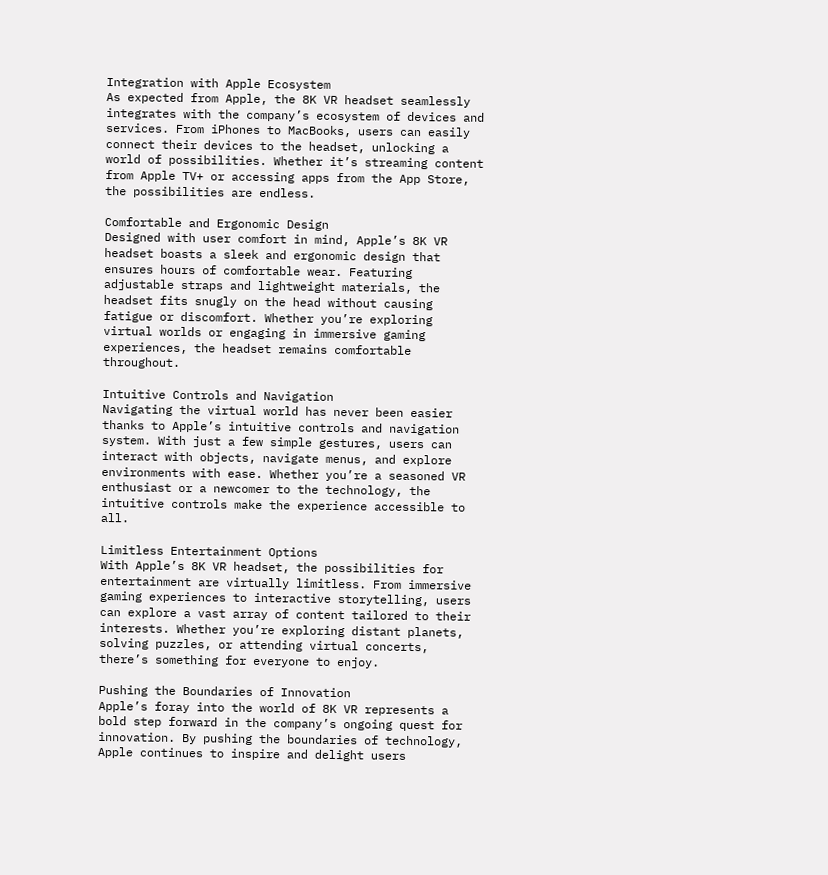Integration with Apple Ecosystem
As expected from Apple, the 8K VR headset seamlessly integrates with the company’s ecosystem of devices and services. From iPhones to MacBooks, users can easily connect their devices to the headset, unlocking a world of possibilities. Whether it’s streaming content from Apple TV+ or accessing apps from the App Store, the possibilities are endless.

Comfortable and Ergonomic Design
Designed with user comfort in mind, Apple’s 8K VR headset boasts a sleek and ergonomic design that ensures hours of comfortable wear. Featuring adjustable straps and lightweight materials, the headset fits snugly on the head without causing fatigue or discomfort. Whether you’re exploring virtual worlds or engaging in immersive gaming experiences, the headset remains comfortable throughout.

Intuitive Controls and Navigation
Navigating the virtual world has never been easier thanks to Apple’s intuitive controls and navigation system. With just a few simple gestures, users can interact with objects, navigate menus, and explore environments with ease. Whether you’re a seasoned VR enthusiast or a newcomer to the technology, the intuitive controls make the experience accessible to all.

Limitless Entertainment Options
With Apple’s 8K VR headset, the possibilities for entertainment are virtually limitless. From immersive gaming experiences to interactive storytelling, users can explore a vast array of content tailored to their interests. Whether you’re exploring distant planets, solving puzzles, or attending virtual concerts, there’s something for everyone to enjoy.

Pushing the Boundaries of Innovation
Apple’s foray into the world of 8K VR represents a bold step forward in the company’s ongoing quest for innovation. By pushing the boundaries of technology, Apple continues to inspire and delight users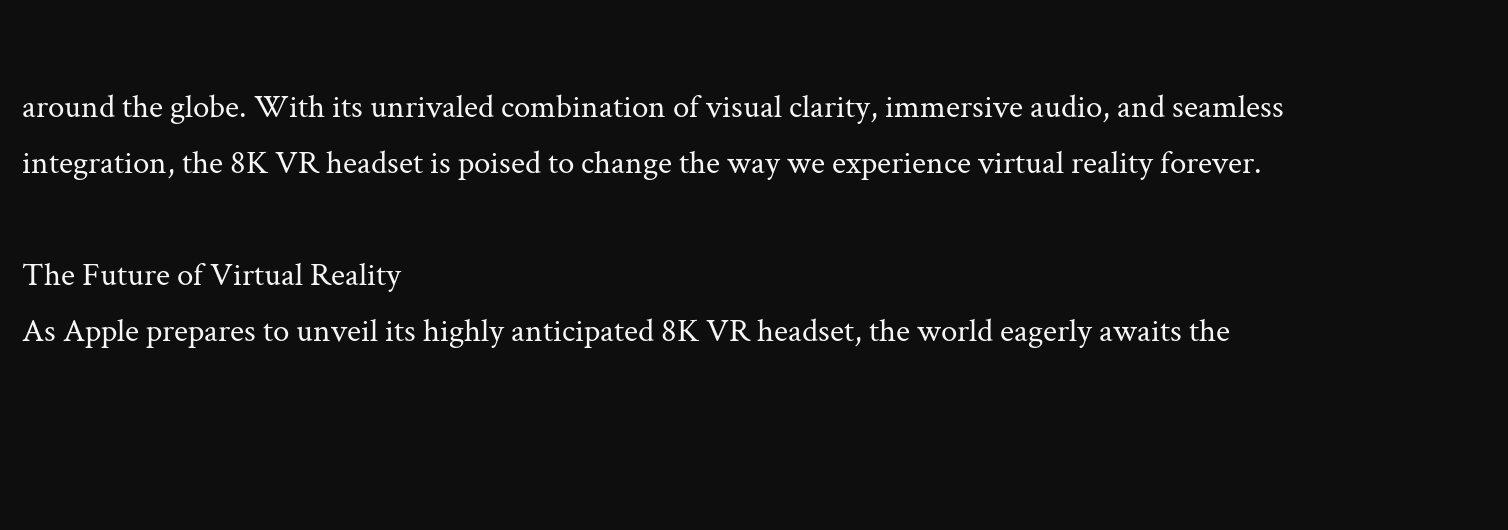around the globe. With its unrivaled combination of visual clarity, immersive audio, and seamless integration, the 8K VR headset is poised to change the way we experience virtual reality forever.

The Future of Virtual Reality
As Apple prepares to unveil its highly anticipated 8K VR headset, the world eagerly awaits the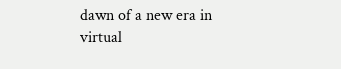dawn of a new era in virtual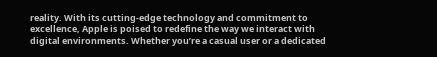reality. With its cutting-edge technology and commitment to excellence, Apple is poised to redefine the way we interact with digital environments. Whether you’re a casual user or a dedicated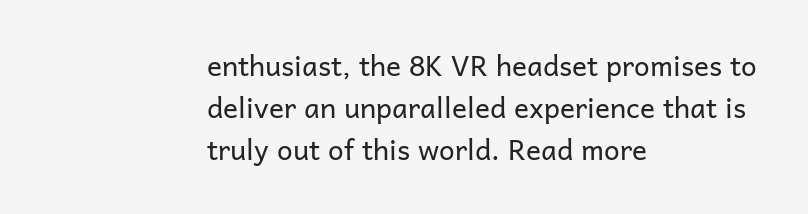enthusiast, the 8K VR headset promises to deliver an unparalleled experience that is truly out of this world. Read more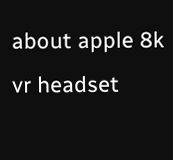about apple 8k vr headset